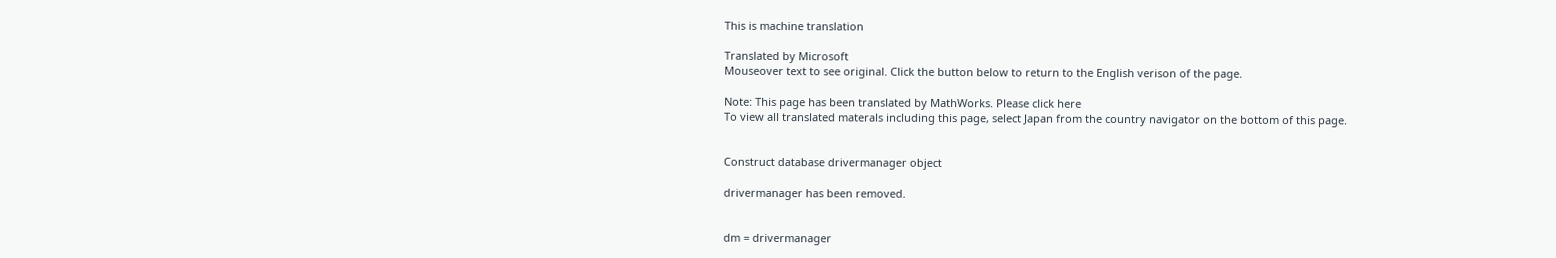This is machine translation

Translated by Microsoft
Mouseover text to see original. Click the button below to return to the English verison of the page.

Note: This page has been translated by MathWorks. Please click here
To view all translated materals including this page, select Japan from the country navigator on the bottom of this page.


Construct database drivermanager object

drivermanager has been removed.


dm = drivermanager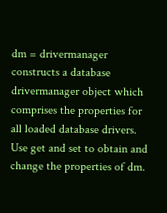dm = drivermanager constructs a database drivermanager object which comprises the properties for all loaded database drivers. Use get and set to obtain and change the properties of dm.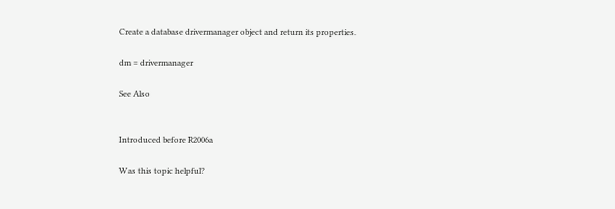Create a database drivermanager object and return its properties.

dm = drivermanager

See Also


Introduced before R2006a

Was this topic helpful?